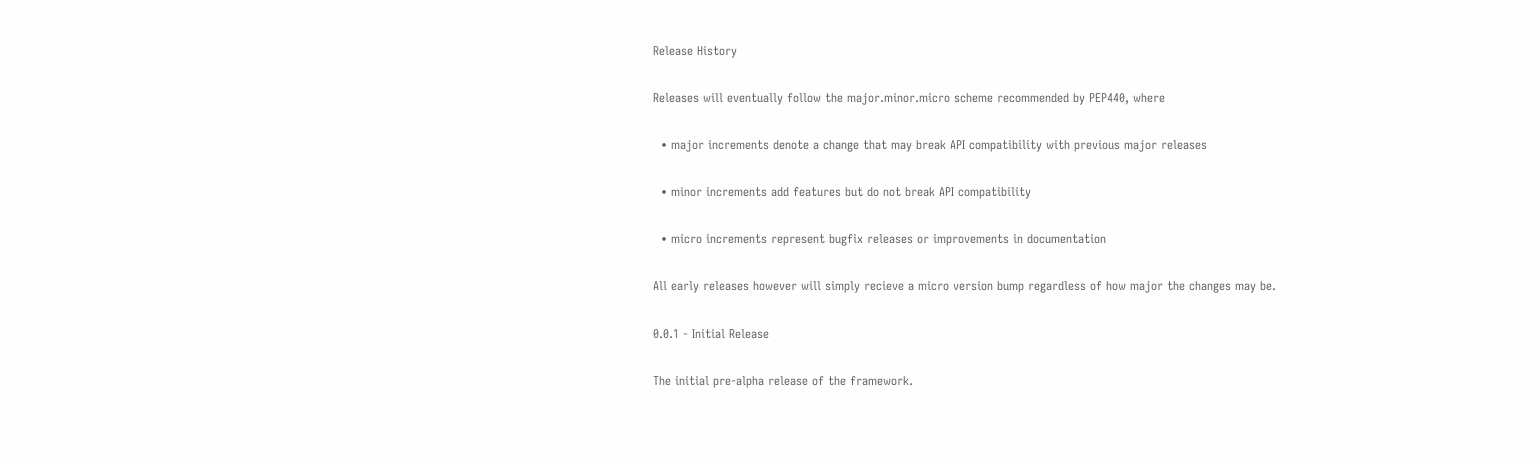Release History

Releases will eventually follow the major.minor.micro scheme recommended by PEP440, where

  • major increments denote a change that may break API compatibility with previous major releases

  • minor increments add features but do not break API compatibility

  • micro increments represent bugfix releases or improvements in documentation

All early releases however will simply recieve a micro version bump regardless of how major the changes may be.

0.0.1 - Initial Release

The initial pre-alpha release of the framework.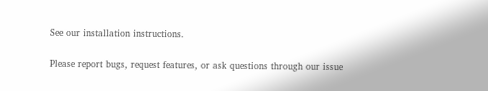See our installation instructions.

Please report bugs, request features, or ask questions through our issue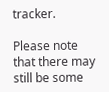tracker.

Please note that there may still be some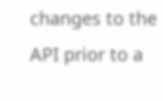changes to the API prior to a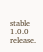stable 1.0.0 release.